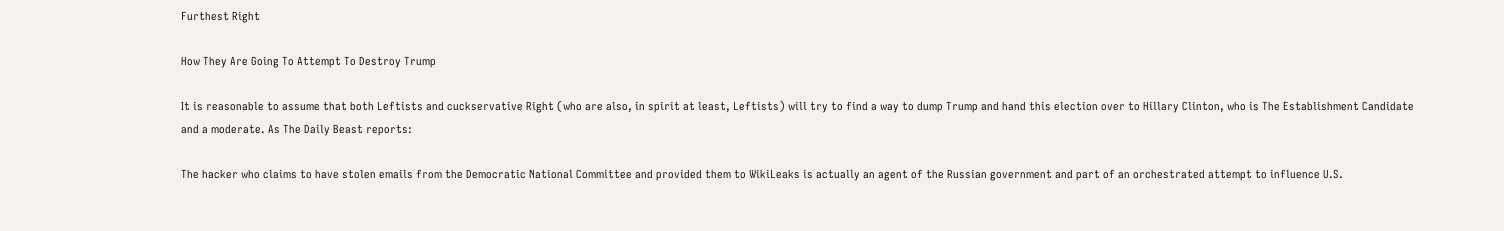Furthest Right

How They Are Going To Attempt To Destroy Trump

It is reasonable to assume that both Leftists and cuckservative Right (who are also, in spirit at least, Leftists) will try to find a way to dump Trump and hand this election over to Hillary Clinton, who is The Establishment Candidate and a moderate. As The Daily Beast reports:

The hacker who claims to have stolen emails from the Democratic National Committee and provided them to WikiLeaks is actually an agent of the Russian government and part of an orchestrated attempt to influence U.S.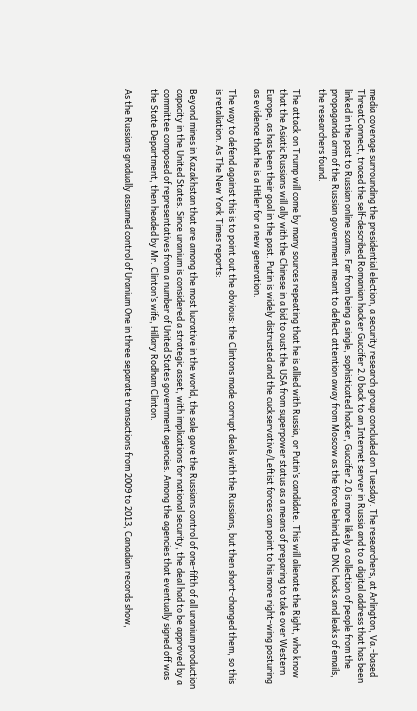media coverage surrounding the presidential election, a security research group concluded on Tuesday. The researchers, at Arlington, Va.-based ThreatConnect, traced the self-described Romanian hacker Guccifer 2.0 back to an Internet server in Russia and to a digital address that has been linked in the past to Russian online scams. Far from being a single, sophisticated hacker, Guccifer 2.0 is more likely a collection of people from the propaganda arm of the Russian government meant to deflect attention away from Moscow as the force behind the DNC hacks and leaks of emails, the researchers found.

The attack on Trump will come by many sources repeating that he is allied with Russia, or Putin’s candidate. This will alienate the Right, who know that the Asiatic Russians will ally with the Chinese in a bid to oust the USA from superpower status as a means of preparing to take over Western Europe, as has been their goal in the past. Putin is widely distrusted and the cuckservative/Leftist forces can point to his more right-wing posturing as evidence that he is a Hitler for a new generation.

The way to defend against this is to point out the obvious: the Clintons made corrupt deals with the Russians, but then short-changed them, so this is retaliation. As The New York Times reports:

Beyond mines in Kazakhstan that are among the most lucrative in the world, the sale gave the Russians control of one-fifth of all uranium production capacity in the United States. Since uranium is considered a strategic asset, with implications for national security, the deal had to be approved by a committee composed of representatives from a number of United States government agencies. Among the agencies that eventually signed off was the State Department, then headed by Mr. Clinton’s wife, Hillary Rodham Clinton.

As the Russians gradually assumed control of Uranium One in three separate transactions from 2009 to 2013, Canadian records show,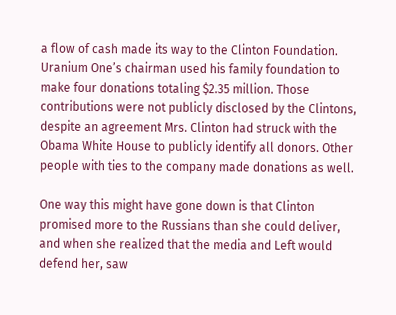a flow of cash made its way to the Clinton Foundation. Uranium One’s chairman used his family foundation to make four donations totaling $2.35 million. Those contributions were not publicly disclosed by the Clintons, despite an agreement Mrs. Clinton had struck with the Obama White House to publicly identify all donors. Other people with ties to the company made donations as well.

One way this might have gone down is that Clinton promised more to the Russians than she could deliver, and when she realized that the media and Left would defend her, saw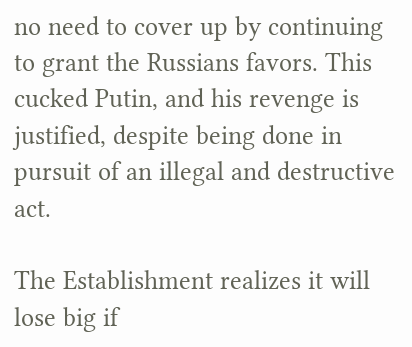no need to cover up by continuing to grant the Russians favors. This cucked Putin, and his revenge is justified, despite being done in pursuit of an illegal and destructive act.

The Establishment realizes it will lose big if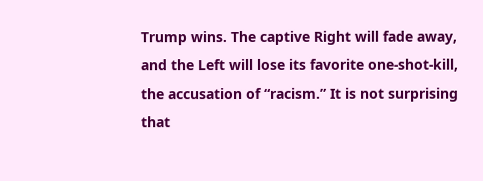Trump wins. The captive Right will fade away, and the Left will lose its favorite one-shot-kill, the accusation of “racism.” It is not surprising that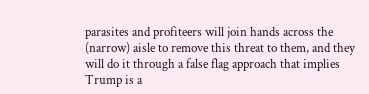parasites and profiteers will join hands across the (narrow) aisle to remove this threat to them, and they will do it through a false flag approach that implies Trump is a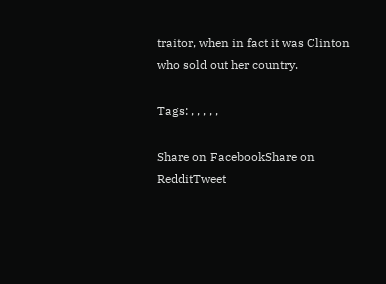traitor, when in fact it was Clinton who sold out her country.

Tags: , , , , ,

Share on FacebookShare on RedditTweet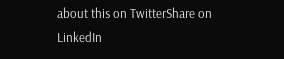about this on TwitterShare on LinkedIn